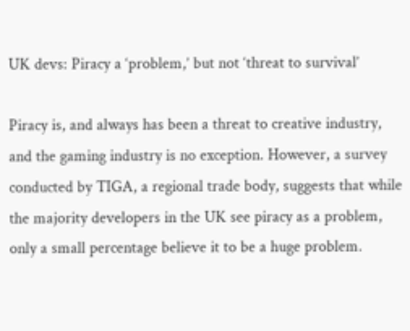UK devs: Piracy a ‘problem,’ but not ‘threat to survival’

Piracy is, and always has been a threat to creative industry, and the gaming industry is no exception. However, a survey conducted by TIGA, a regional trade body, suggests that while the majority developers in the UK see piracy as a problem, only a small percentage believe it to be a huge problem.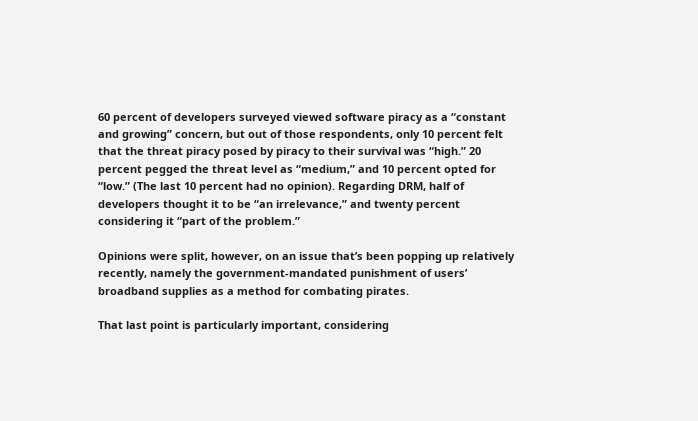60 percent of developers surveyed viewed software piracy as a “constant and growing” concern, but out of those respondents, only 10 percent felt that the threat piracy posed by piracy to their survival was “high.” 20 percent pegged the threat level as “medium,” and 10 percent opted for “low.” (The last 10 percent had no opinion). Regarding DRM, half of developers thought it to be “an irrelevance,” and twenty percent considering it “part of the problem.”

Opinions were split, however, on an issue that’s been popping up relatively recently, namely the government-mandated punishment of users’ broadband supplies as a method for combating pirates.

That last point is particularly important, considering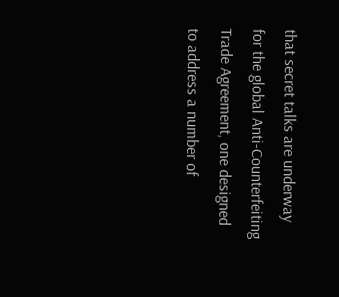that secret talks are underway for the global Anti-Counterfeiting Trade Agreement, one designed to address a number of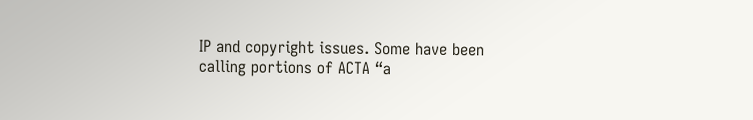IP and copyright issues. Some have been calling portions of ACTA “a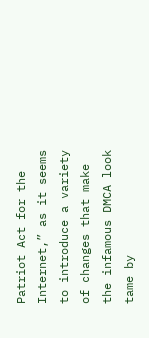Patriot Act for the Internet,” as it seems to introduce a variety of changes that make the infamous DMCA look tame by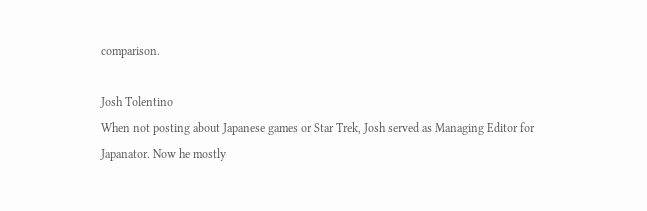comparison.

Josh Tolentino
When not posting about Japanese games or Star Trek, Josh served as Managing Editor for Japanator. Now he mostly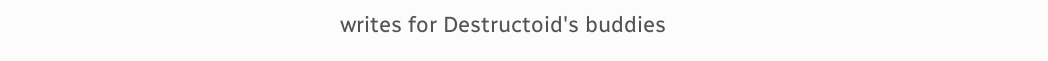writes for Destructoid's buddies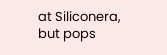at Siliconera, but pops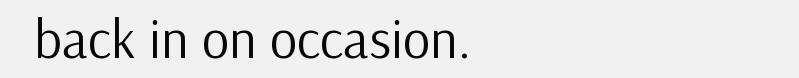back in on occasion.